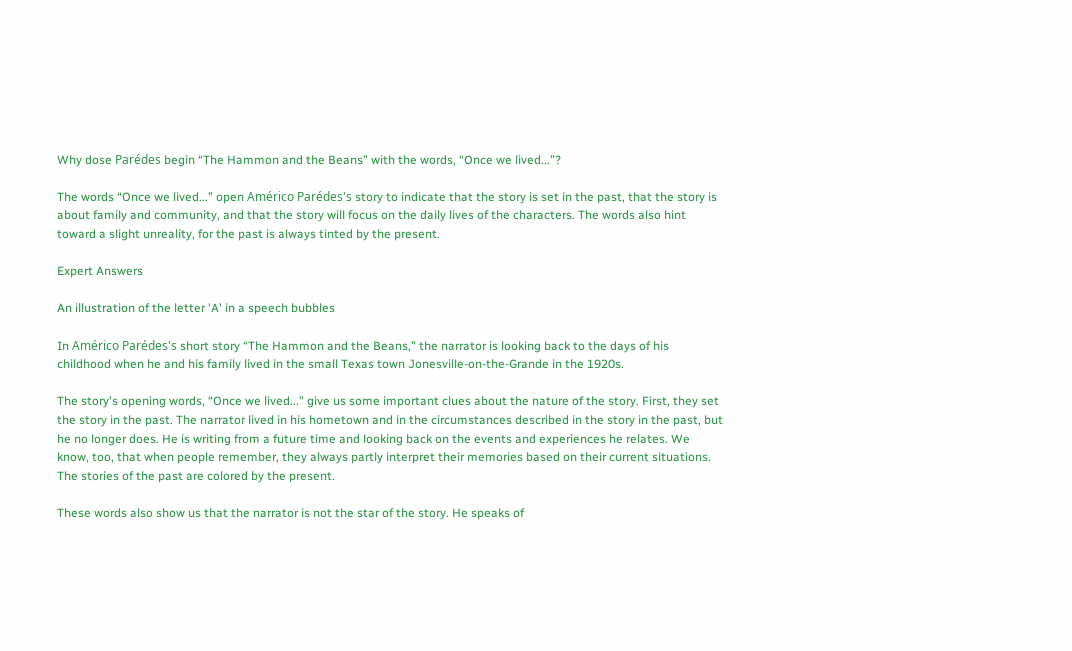Why dose Parédes begin “The Hammon and the Beans” with the words, “Once we lived...”?

The words “Once we lived...” open Américo Parédes's story to indicate that the story is set in the past, that the story is about family and community, and that the story will focus on the daily lives of the characters. The words also hint toward a slight unreality, for the past is always tinted by the present.

Expert Answers

An illustration of the letter 'A' in a speech bubbles

In Américo Parédes's short story “The Hammon and the Beans,” the narrator is looking back to the days of his childhood when he and his family lived in the small Texas town Jonesville-on-the-Grande in the 1920s.

The story's opening words, “Once we lived...” give us some important clues about the nature of the story. First, they set the story in the past. The narrator lived in his hometown and in the circumstances described in the story in the past, but he no longer does. He is writing from a future time and looking back on the events and experiences he relates. We know, too, that when people remember, they always partly interpret their memories based on their current situations. The stories of the past are colored by the present.

These words also show us that the narrator is not the star of the story. He speaks of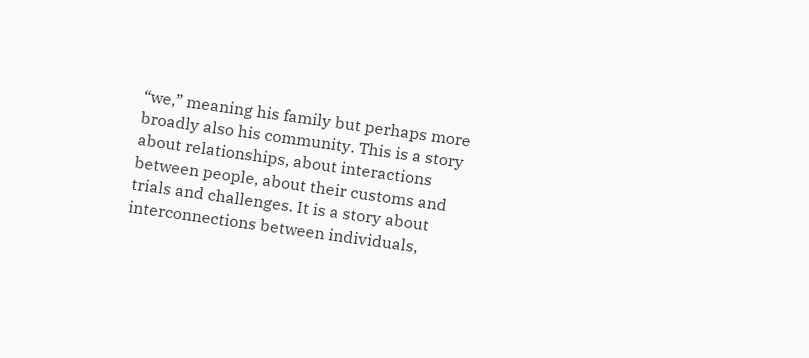“we,” meaning his family but perhaps more broadly also his community. This is a story about relationships, about interactions between people, about their customs and trials and challenges. It is a story about interconnections between individuals,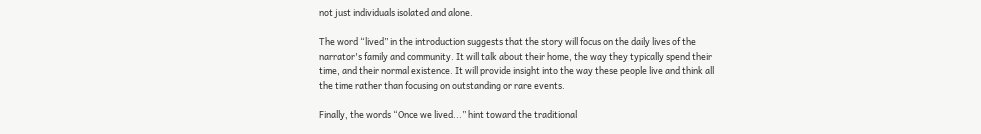not just individuals isolated and alone.

The word “lived” in the introduction suggests that the story will focus on the daily lives of the narrator's family and community. It will talk about their home, the way they typically spend their time, and their normal existence. It will provide insight into the way these people live and think all the time rather than focusing on outstanding or rare events.

Finally, the words “Once we lived...” hint toward the traditional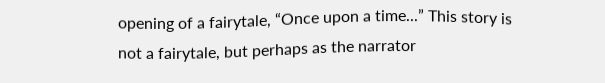opening of a fairytale, “Once upon a time...” This story is not a fairytale, but perhaps as the narrator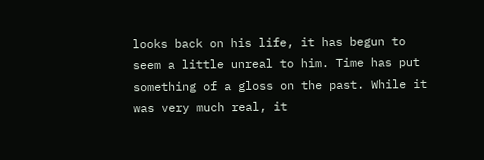looks back on his life, it has begun to seem a little unreal to him. Time has put something of a gloss on the past. While it was very much real, it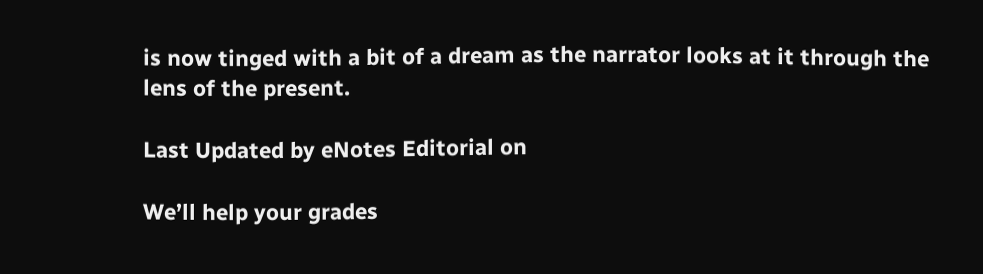is now tinged with a bit of a dream as the narrator looks at it through the lens of the present.

Last Updated by eNotes Editorial on

We’ll help your grades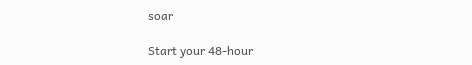soar

Start your 48-hour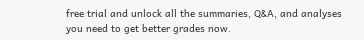free trial and unlock all the summaries, Q&A, and analyses you need to get better grades now.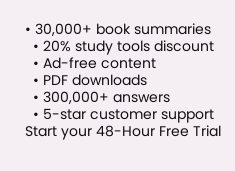• 30,000+ book summaries
  • 20% study tools discount
  • Ad-free content
  • PDF downloads
  • 300,000+ answers
  • 5-star customer support
Start your 48-Hour Free Trial